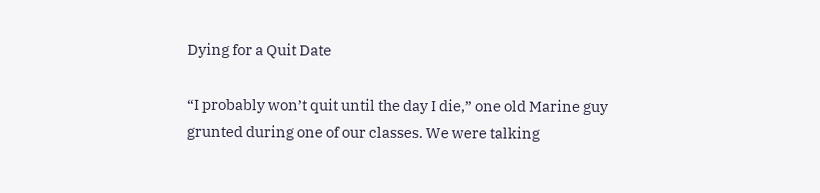Dying for a Quit Date

“I probably won’t quit until the day I die,” one old Marine guy grunted during one of our classes. We were talking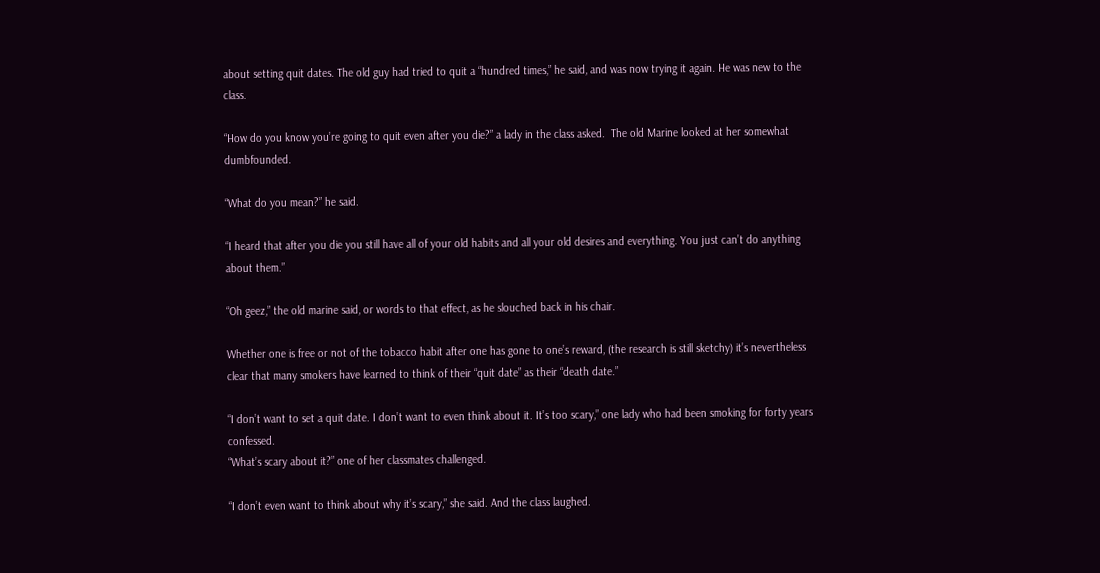about setting quit dates. The old guy had tried to quit a “hundred times,” he said, and was now trying it again. He was new to the class.

“How do you know you’re going to quit even after you die?” a lady in the class asked.  The old Marine looked at her somewhat dumbfounded.

“What do you mean?” he said.

“I heard that after you die you still have all of your old habits and all your old desires and everything. You just can’t do anything about them.”

“Oh geez,” the old marine said, or words to that effect, as he slouched back in his chair.

Whether one is free or not of the tobacco habit after one has gone to one’s reward, (the research is still sketchy) it’s nevertheless clear that many smokers have learned to think of their “quit date” as their “death date.”

“I don’t want to set a quit date. I don’t want to even think about it. It’s too scary,” one lady who had been smoking for forty years confessed.
“What’s scary about it?” one of her classmates challenged.

“I don’t even want to think about why it’s scary,” she said. And the class laughed.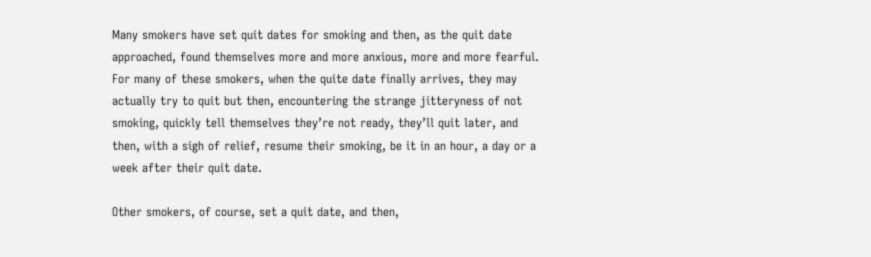Many smokers have set quit dates for smoking and then, as the quit date approached, found themselves more and more anxious, more and more fearful.  For many of these smokers, when the quite date finally arrives, they may actually try to quit but then, encountering the strange jitteryness of not smoking, quickly tell themselves they’re not ready, they’ll quit later, and then, with a sigh of relief, resume their smoking, be it in an hour, a day or a week after their quit date.

Other smokers, of course, set a quit date, and then,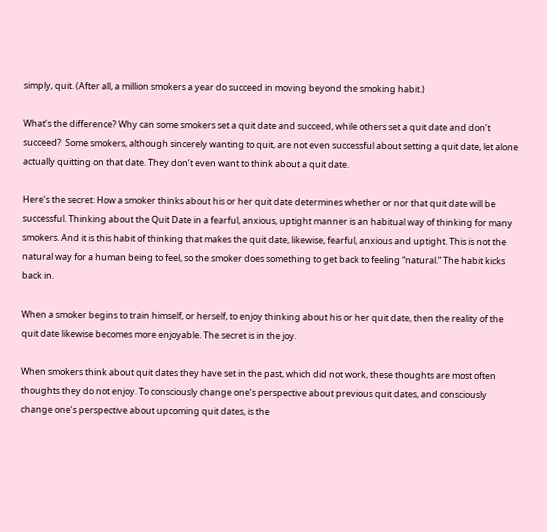simply, quit. (After all, a million smokers a year do succeed in moving beyond the smoking habit.)

What’s the difference? Why can some smokers set a quit date and succeed, while others set a quit date and don’t succeed?  Some smokers, although sincerely wanting to quit, are not even successful about setting a quit date, let alone actually quitting on that date. They don’t even want to think about a quit date.

Here’s the secret: How a smoker thinks about his or her quit date determines whether or nor that quit date will be successful. Thinking about the Quit Date in a fearful, anxious, uptight manner is an habitual way of thinking for many smokers. And it is this habit of thinking that makes the quit date, likewise, fearful, anxious and uptight. This is not the natural way for a human being to feel, so the smoker does something to get back to feeling “natural.” The habit kicks back in.

When a smoker begins to train himself, or herself, to enjoy thinking about his or her quit date, then the reality of the quit date likewise becomes more enjoyable. The secret is in the joy.

When smokers think about quit dates they have set in the past, which did not work, these thoughts are most often thoughts they do not enjoy. To consciously change one’s perspective about previous quit dates, and consciously change one’s perspective about upcoming quit dates, is the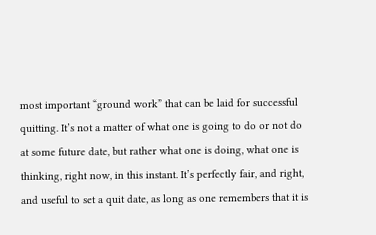most important “ground work” that can be laid for successful quitting. It’s not a matter of what one is going to do or not do at some future date, but rather what one is doing, what one is thinking, right now, in this instant. It’s perfectly fair, and right, and useful to set a quit date, as long as one remembers that it is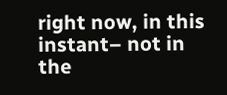right now, in this instant– not in the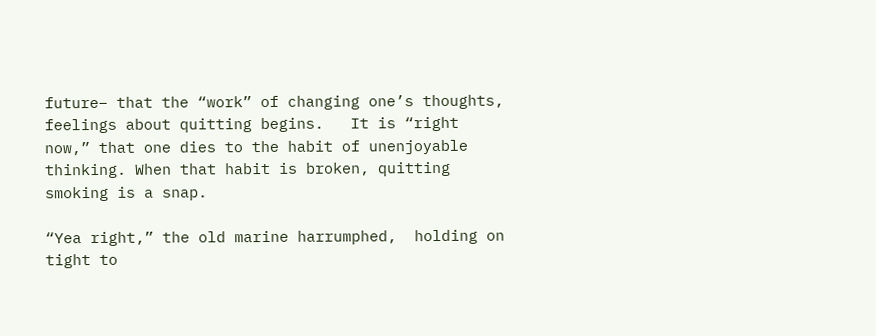future– that the “work” of changing one’s thoughts, feelings about quitting begins.   It is “right now,” that one dies to the habit of unenjoyable thinking. When that habit is broken, quitting smoking is a snap.

“Yea right,” the old marine harrumphed,  holding on tight to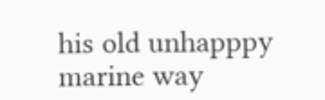his old unhapppy marine way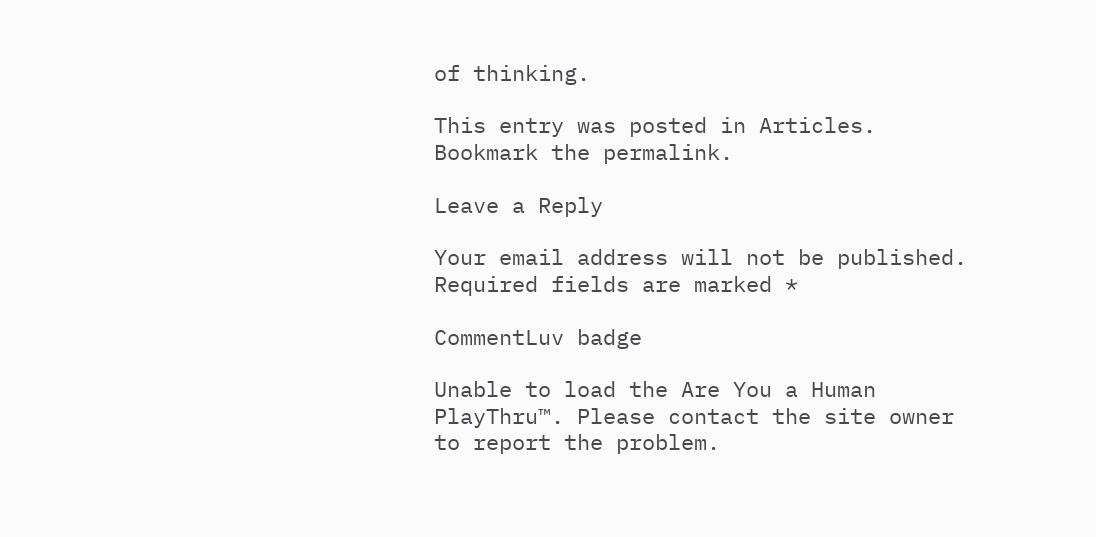of thinking.

This entry was posted in Articles. Bookmark the permalink.

Leave a Reply

Your email address will not be published. Required fields are marked *

CommentLuv badge

Unable to load the Are You a Human PlayThru™. Please contact the site owner to report the problem.